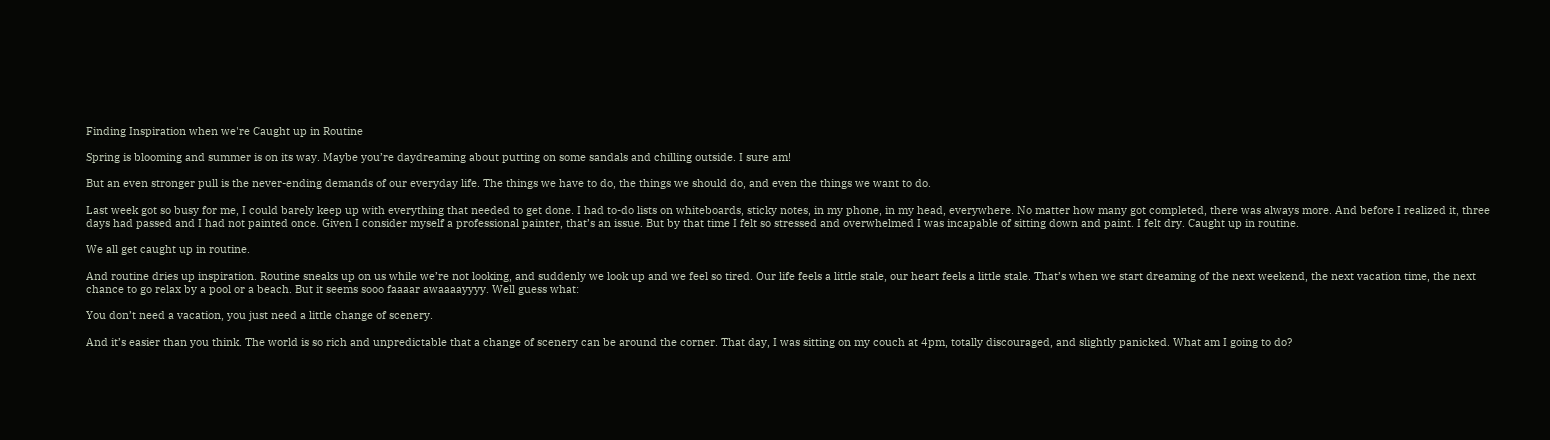Finding Inspiration when we're Caught up in Routine

Spring is blooming and summer is on its way. Maybe you’re daydreaming about putting on some sandals and chilling outside. I sure am!

But an even stronger pull is the never-ending demands of our everyday life. The things we have to do, the things we should do, and even the things we want to do.

Last week got so busy for me, I could barely keep up with everything that needed to get done. I had to-do lists on whiteboards, sticky notes, in my phone, in my head, everywhere. No matter how many got completed, there was always more. And before I realized it, three days had passed and I had not painted once. Given I consider myself a professional painter, that’s an issue. But by that time I felt so stressed and overwhelmed I was incapable of sitting down and paint. I felt dry. Caught up in routine.

We all get caught up in routine.

And routine dries up inspiration. Routine sneaks up on us while we’re not looking, and suddenly we look up and we feel so tired. Our life feels a little stale, our heart feels a little stale. That’s when we start dreaming of the next weekend, the next vacation time, the next chance to go relax by a pool or a beach. But it seems sooo faaaar awaaaayyyy. Well guess what:

You don’t need a vacation, you just need a little change of scenery.

And it’s easier than you think. The world is so rich and unpredictable that a change of scenery can be around the corner. That day, I was sitting on my couch at 4pm, totally discouraged, and slightly panicked. What am I going to do?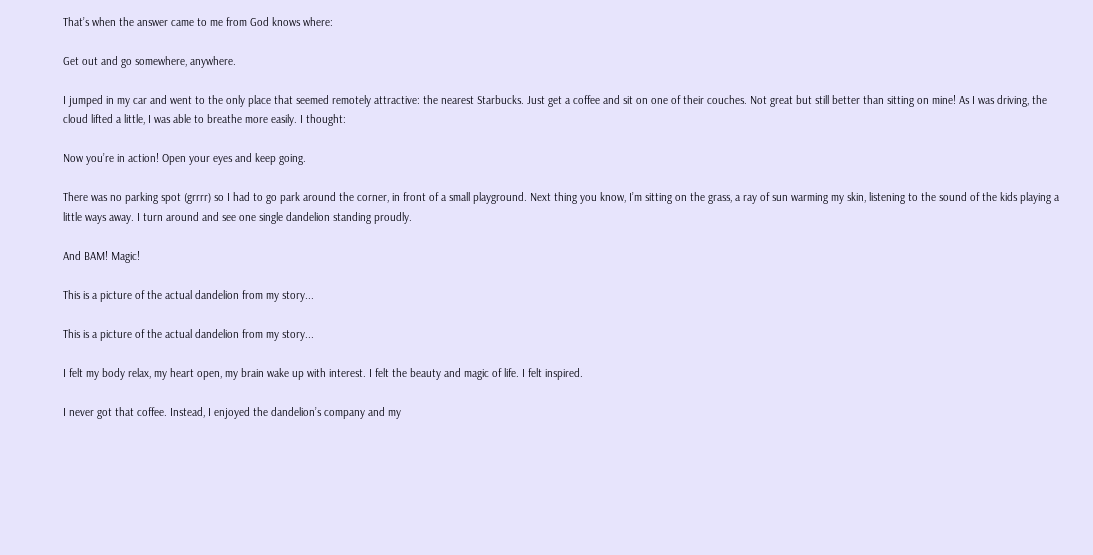That’s when the answer came to me from God knows where:

Get out and go somewhere, anywhere.

I jumped in my car and went to the only place that seemed remotely attractive: the nearest Starbucks. Just get a coffee and sit on one of their couches. Not great but still better than sitting on mine! As I was driving, the cloud lifted a little, I was able to breathe more easily. I thought:

Now you’re in action! Open your eyes and keep going.

There was no parking spot (grrrr) so I had to go park around the corner, in front of a small playground. Next thing you know, I’m sitting on the grass, a ray of sun warming my skin, listening to the sound of the kids playing a little ways away. I turn around and see one single dandelion standing proudly.

And BAM! Magic!

This is a picture of the actual dandelion from my story...

This is a picture of the actual dandelion from my story...

I felt my body relax, my heart open, my brain wake up with interest. I felt the beauty and magic of life. I felt inspired.

I never got that coffee. Instead, I enjoyed the dandelion’s company and my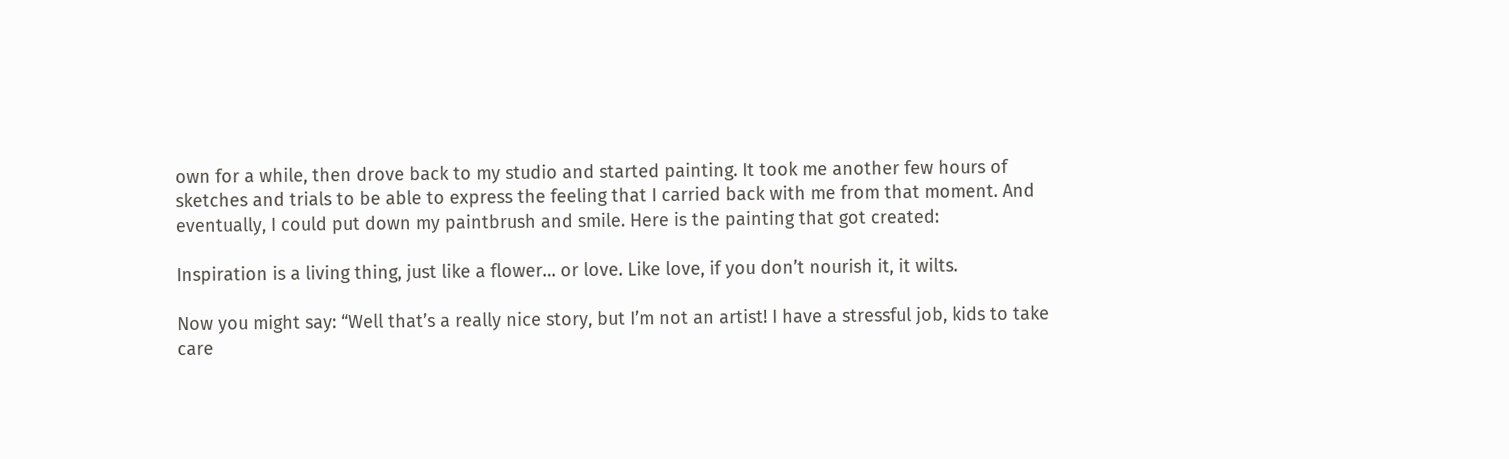own for a while, then drove back to my studio and started painting. It took me another few hours of sketches and trials to be able to express the feeling that I carried back with me from that moment. And eventually, I could put down my paintbrush and smile. Here is the painting that got created:

Inspiration is a living thing, just like a flower… or love. Like love, if you don’t nourish it, it wilts.

Now you might say: “Well that’s a really nice story, but I’m not an artist! I have a stressful job, kids to take care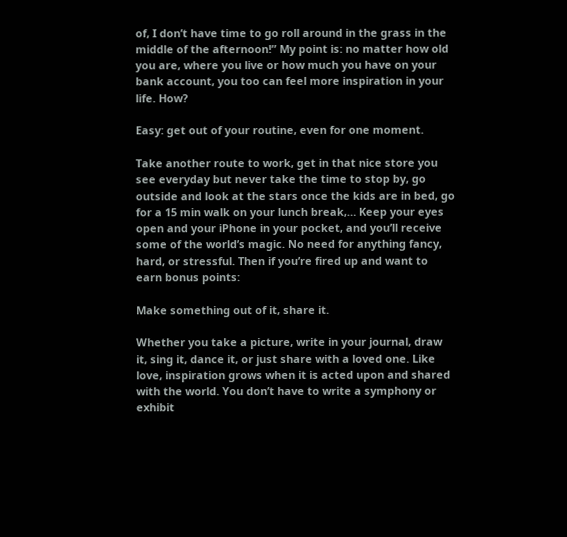of, I don’t have time to go roll around in the grass in the middle of the afternoon!” My point is: no matter how old you are, where you live or how much you have on your bank account, you too can feel more inspiration in your life. How?

Easy: get out of your routine, even for one moment.

Take another route to work, get in that nice store you see everyday but never take the time to stop by, go outside and look at the stars once the kids are in bed, go for a 15 min walk on your lunch break,… Keep your eyes open and your iPhone in your pocket, and you’ll receive some of the world’s magic. No need for anything fancy, hard, or stressful. Then if you’re fired up and want to earn bonus points:

Make something out of it, share it.

Whether you take a picture, write in your journal, draw it, sing it, dance it, or just share with a loved one. Like love, inspiration grows when it is acted upon and shared with the world. You don’t have to write a symphony or exhibit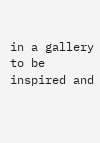in a gallery to be inspired and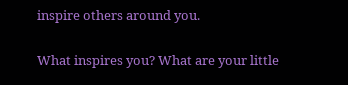inspire others around you.

What inspires you? What are your little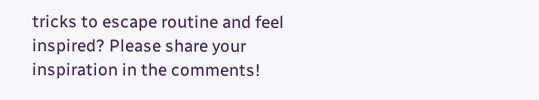tricks to escape routine and feel inspired? Please share your inspiration in the comments!